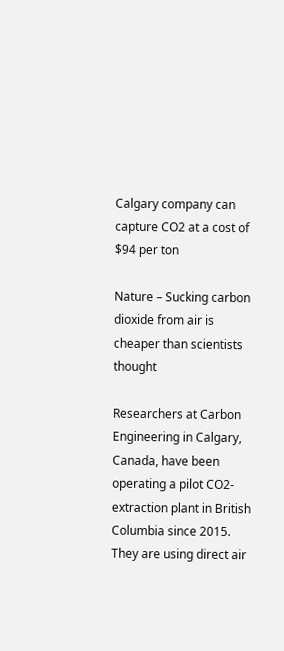Calgary company can capture CO2 at a cost of $94 per ton

Nature – Sucking carbon dioxide from air is cheaper than scientists thought

Researchers at Carbon Engineering in Calgary, Canada, have been operating a pilot CO2-extraction plant in British Columbia since 2015. They are using direct air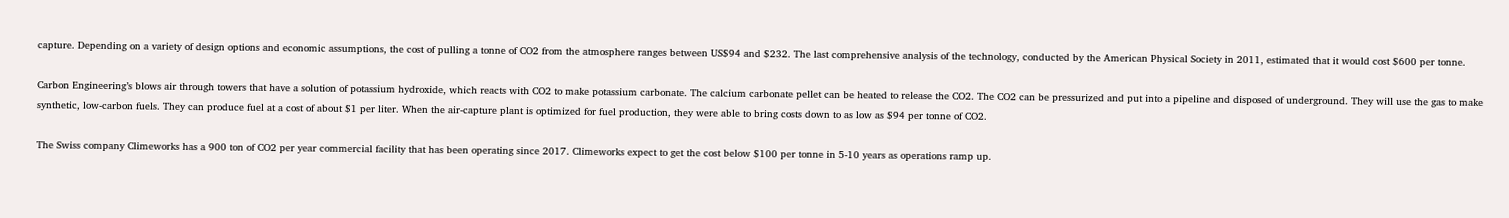capture. Depending on a variety of design options and economic assumptions, the cost of pulling a tonne of CO2 from the atmosphere ranges between US$94 and $232. The last comprehensive analysis of the technology, conducted by the American Physical Society in 2011, estimated that it would cost $600 per tonne.

Carbon Engineering’s blows air through towers that have a solution of potassium hydroxide, which reacts with CO2 to make potassium carbonate. The calcium carbonate pellet can be heated to release the CO2. The CO2 can be pressurized and put into a pipeline and disposed of underground. They will use the gas to make synthetic, low-carbon fuels. They can produce fuel at a cost of about $1 per liter. When the air-capture plant is optimized for fuel production, they were able to bring costs down to as low as $94 per tonne of CO2.

The Swiss company Climeworks has a 900 ton of CO2 per year commercial facility that has been operating since 2017. Climeworks expect to get the cost below $100 per tonne in 5-10 years as operations ramp up.